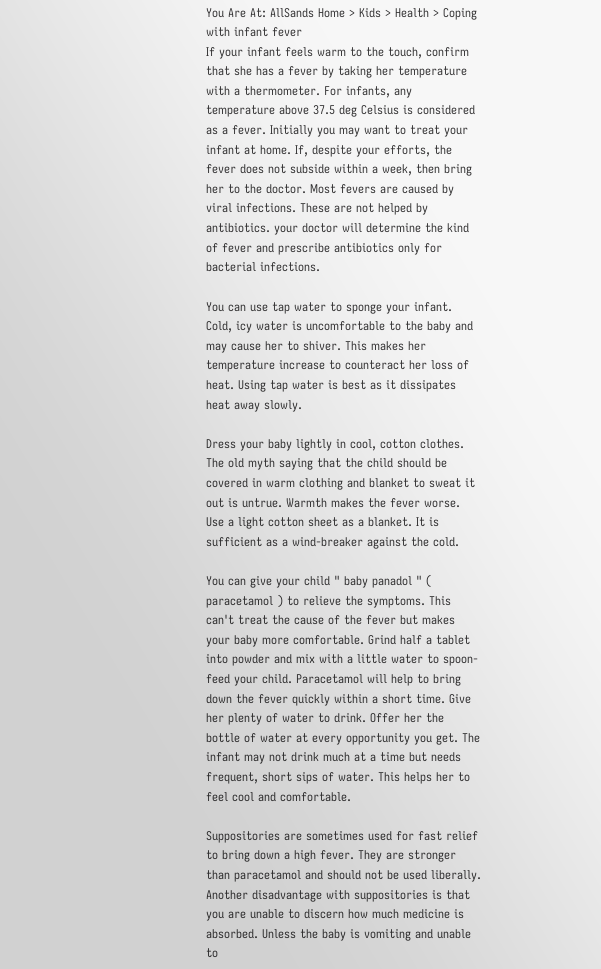You Are At: AllSands Home > Kids > Health > Coping with infant fever
If your infant feels warm to the touch, confirm that she has a fever by taking her temperature with a thermometer. For infants, any temperature above 37.5 deg Celsius is considered as a fever. Initially you may want to treat your infant at home. If, despite your efforts, the fever does not subside within a week, then bring her to the doctor. Most fevers are caused by viral infections. These are not helped by antibiotics. your doctor will determine the kind of fever and prescribe antibiotics only for bacterial infections.

You can use tap water to sponge your infant. Cold, icy water is uncomfortable to the baby and may cause her to shiver. This makes her temperature increase to counteract her loss of heat. Using tap water is best as it dissipates heat away slowly.

Dress your baby lightly in cool, cotton clothes. The old myth saying that the child should be covered in warm clothing and blanket to sweat it out is untrue. Warmth makes the fever worse. Use a light cotton sheet as a blanket. It is sufficient as a wind-breaker against the cold.

You can give your child " baby panadol " ( paracetamol ) to relieve the symptoms. This can't treat the cause of the fever but makes your baby more comfortable. Grind half a tablet into powder and mix with a little water to spoon-feed your child. Paracetamol will help to bring down the fever quickly within a short time. Give her plenty of water to drink. Offer her the bottle of water at every opportunity you get. The infant may not drink much at a time but needs frequent, short sips of water. This helps her to feel cool and comfortable.

Suppositories are sometimes used for fast relief to bring down a high fever. They are stronger than paracetamol and should not be used liberally. Another disadvantage with suppositories is that you are unable to discern how much medicine is absorbed. Unless the baby is vomiting and unable to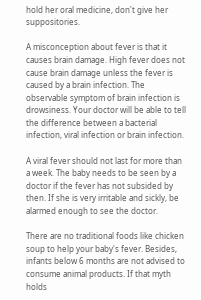hold her oral medicine, don't give her suppositories.

A misconception about fever is that it causes brain damage. High fever does not cause brain damage unless the fever is caused by a brain infection. The observable symptom of brain infection is drowsiness. Your doctor will be able to tell the difference between a bacterial infection, viral infection or brain infection.

A viral fever should not last for more than a week. The baby needs to be seen by a doctor if the fever has not subsided by then. If she is very irritable and sickly, be alarmed enough to see the doctor.

There are no traditional foods like chicken soup to help your baby's fever. Besides, infants below 6 months are not advised to consume animal products. If that myth holds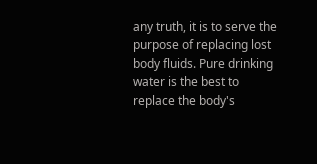any truth, it is to serve the purpose of replacing lost body fluids. Pure drinking water is the best to replace the body's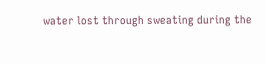water lost through sweating during the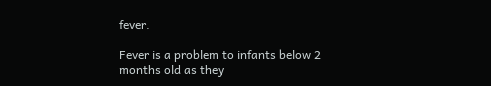fever.

Fever is a problem to infants below 2 months old as they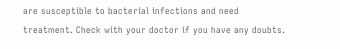are susceptible to bacterial infections and need treatment. Check with your doctor if you have any doubts.